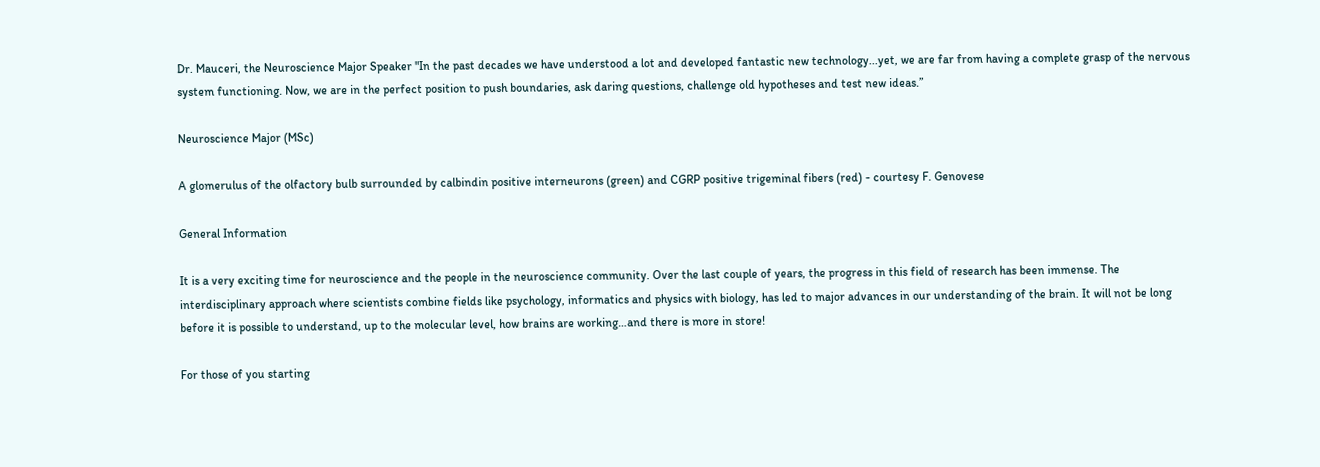Dr. Mauceri, the Neuroscience Major Speaker "In the past decades we have understood a lot and developed fantastic new technology...yet, we are far from having a complete grasp of the nervous system functioning. Now, we are in the perfect position to push boundaries, ask daring questions, challenge old hypotheses and test new ideas.”

Neuroscience Major (MSc)

A glomerulus of the olfactory bulb surrounded by calbindin positive interneurons (green) and CGRP positive trigeminal fibers (red) - courtesy F. Genovese

General Information

It is a very exciting time for neuroscience and the people in the neuroscience community. Over the last couple of years, the progress in this field of research has been immense. The interdisciplinary approach where scientists combine fields like psychology, informatics and physics with biology, has led to major advances in our understanding of the brain. It will not be long before it is possible to understand, up to the molecular level, how brains are working…and there is more in store!

For those of you starting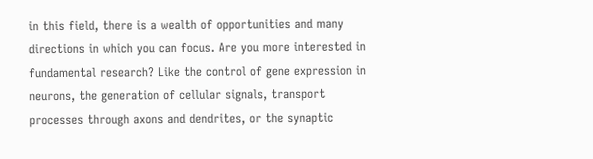in this field, there is a wealth of opportunities and many directions in which you can focus. Are you more interested in fundamental research? Like the control of gene expression in neurons, the generation of cellular signals, transport processes through axons and dendrites, or the synaptic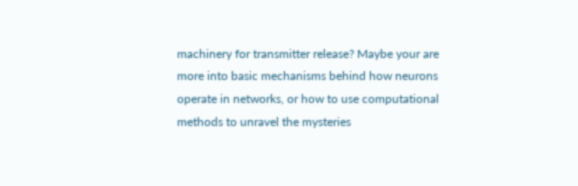machinery for transmitter release? Maybe your are more into basic mechanisms behind how neurons operate in networks, or how to use computational methods to unravel the mysteries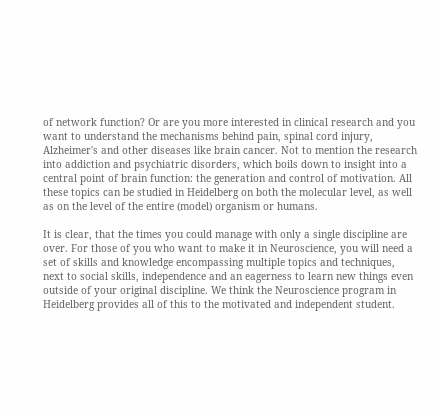of network function? Or are you more interested in clinical research and you want to understand the mechanisms behind pain, spinal cord injury, Alzheimer's and other diseases like brain cancer. Not to mention the research into addiction and psychiatric disorders, which boils down to insight into a central point of brain function: the generation and control of motivation. All these topics can be studied in Heidelberg on both the molecular level, as well as on the level of the entire (model) organism or humans.

It is clear, that the times you could manage with only a single discipline are over. For those of you who want to make it in Neuroscience, you will need a set of skills and knowledge encompassing multiple topics and techniques, next to social skills, independence and an eagerness to learn new things even outside of your original discipline. We think the Neuroscience program in Heidelberg provides all of this to the motivated and independent student.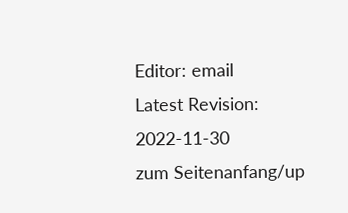Editor: email
Latest Revision: 2022-11-30
zum Seitenanfang/up